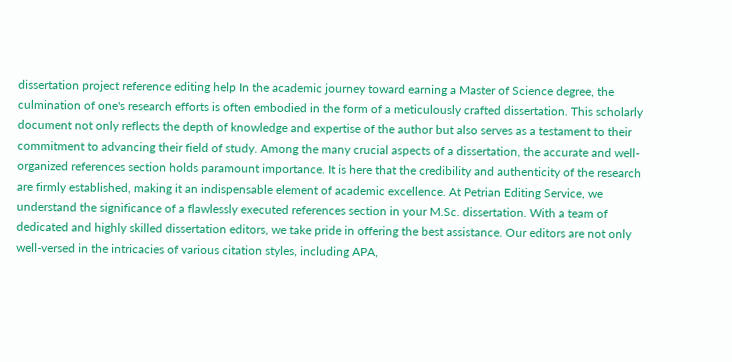dissertation project reference editing help In the academic journey toward earning a Master of Science degree, the culmination of one's research efforts is often embodied in the form of a meticulously crafted dissertation. This scholarly document not only reflects the depth of knowledge and expertise of the author but also serves as a testament to their commitment to advancing their field of study. Among the many crucial aspects of a dissertation, the accurate and well-organized references section holds paramount importance. It is here that the credibility and authenticity of the research are firmly established, making it an indispensable element of academic excellence. At Petrian Editing Service, we understand the significance of a flawlessly executed references section in your M.Sc. dissertation. With a team of dedicated and highly skilled dissertation editors, we take pride in offering the best assistance. Our editors are not only well-versed in the intricacies of various citation styles, including APA,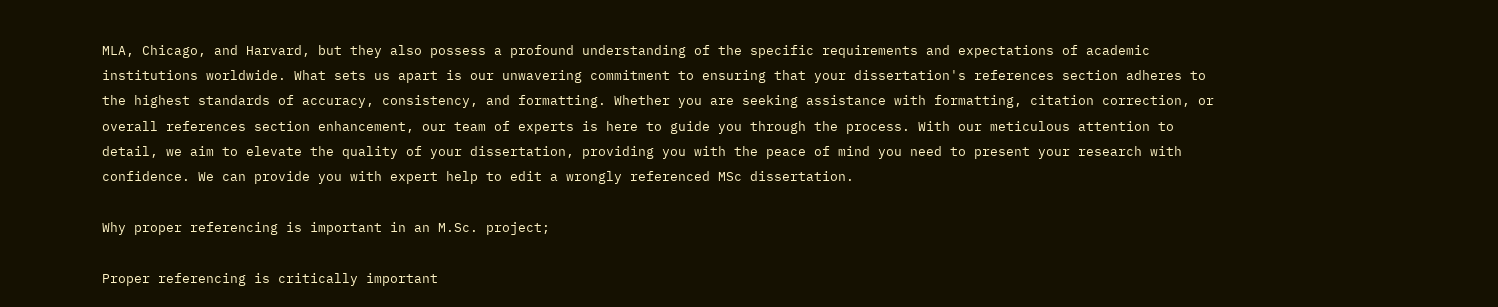MLA, Chicago, and Harvard, but they also possess a profound understanding of the specific requirements and expectations of academic institutions worldwide. What sets us apart is our unwavering commitment to ensuring that your dissertation's references section adheres to the highest standards of accuracy, consistency, and formatting. Whether you are seeking assistance with formatting, citation correction, or overall references section enhancement, our team of experts is here to guide you through the process. With our meticulous attention to detail, we aim to elevate the quality of your dissertation, providing you with the peace of mind you need to present your research with confidence. We can provide you with expert help to edit a wrongly referenced MSc dissertation.

Why proper referencing is important in an M.Sc. project;

Proper referencing is critically important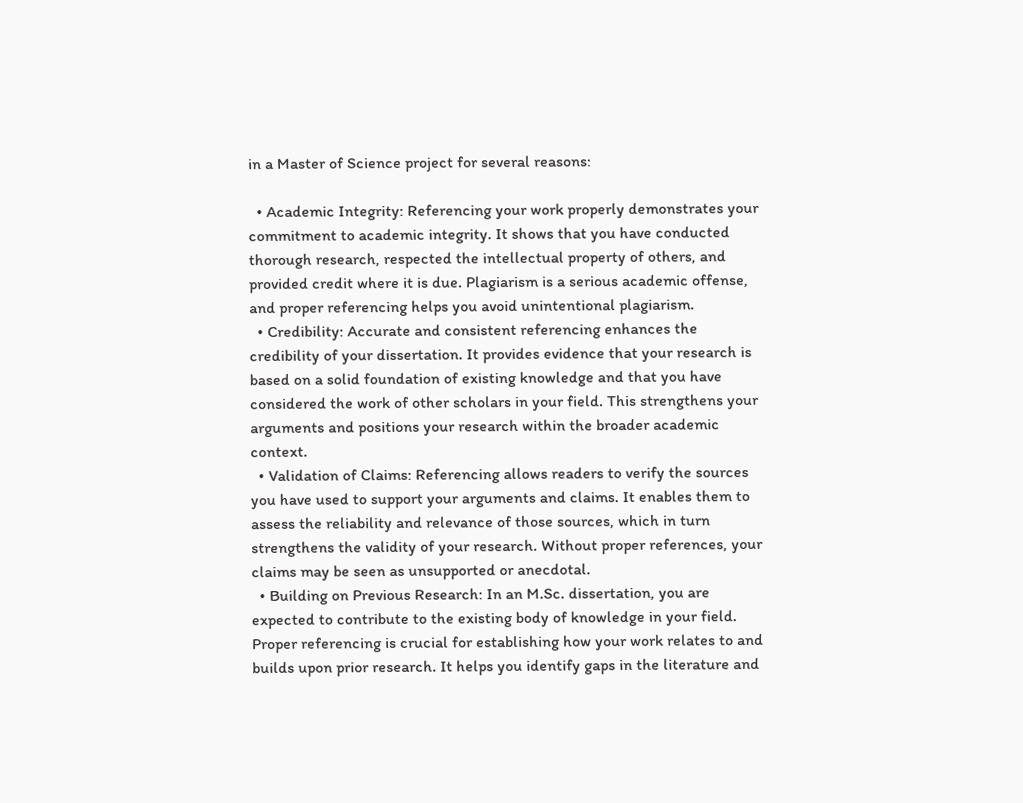in a Master of Science project for several reasons:

  • Academic Integrity: Referencing your work properly demonstrates your commitment to academic integrity. It shows that you have conducted thorough research, respected the intellectual property of others, and provided credit where it is due. Plagiarism is a serious academic offense, and proper referencing helps you avoid unintentional plagiarism.
  • Credibility: Accurate and consistent referencing enhances the credibility of your dissertation. It provides evidence that your research is based on a solid foundation of existing knowledge and that you have considered the work of other scholars in your field. This strengthens your arguments and positions your research within the broader academic context.
  • Validation of Claims: Referencing allows readers to verify the sources you have used to support your arguments and claims. It enables them to assess the reliability and relevance of those sources, which in turn strengthens the validity of your research. Without proper references, your claims may be seen as unsupported or anecdotal.
  • Building on Previous Research: In an M.Sc. dissertation, you are expected to contribute to the existing body of knowledge in your field. Proper referencing is crucial for establishing how your work relates to and builds upon prior research. It helps you identify gaps in the literature and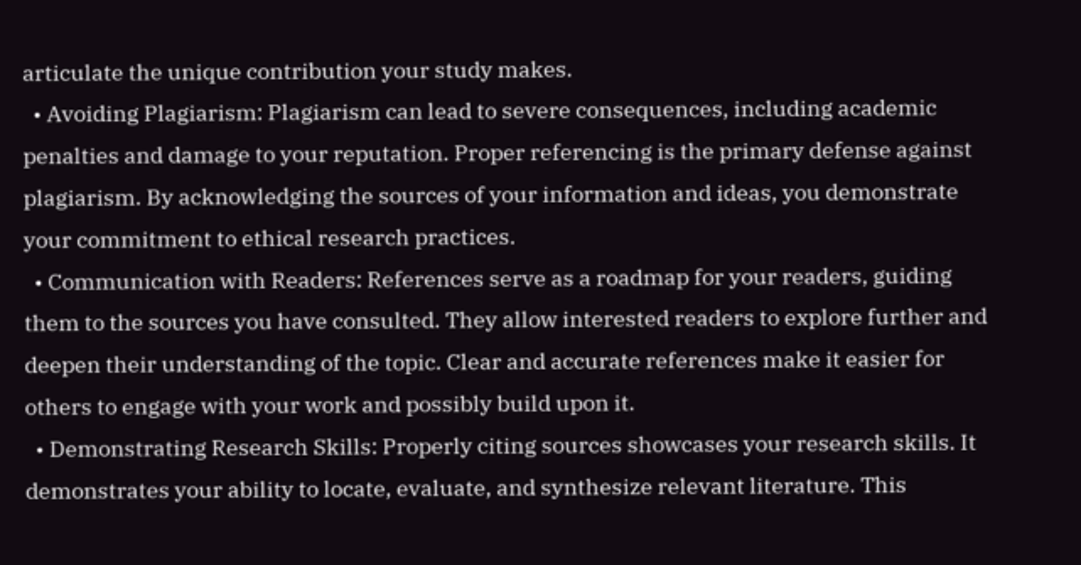articulate the unique contribution your study makes.
  • Avoiding Plagiarism: Plagiarism can lead to severe consequences, including academic penalties and damage to your reputation. Proper referencing is the primary defense against plagiarism. By acknowledging the sources of your information and ideas, you demonstrate your commitment to ethical research practices.
  • Communication with Readers: References serve as a roadmap for your readers, guiding them to the sources you have consulted. They allow interested readers to explore further and deepen their understanding of the topic. Clear and accurate references make it easier for others to engage with your work and possibly build upon it.
  • Demonstrating Research Skills: Properly citing sources showcases your research skills. It demonstrates your ability to locate, evaluate, and synthesize relevant literature. This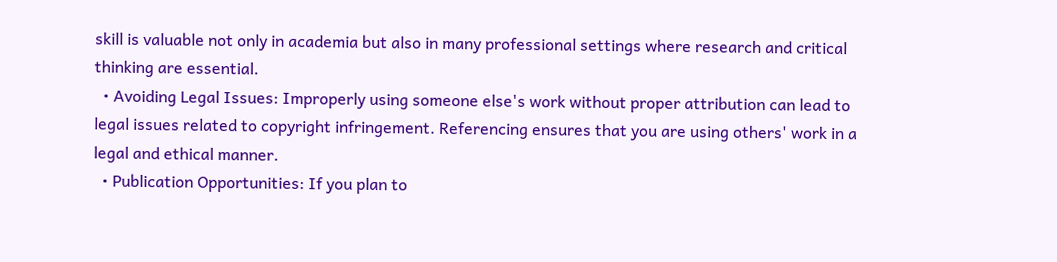skill is valuable not only in academia but also in many professional settings where research and critical thinking are essential.
  • Avoiding Legal Issues: Improperly using someone else's work without proper attribution can lead to legal issues related to copyright infringement. Referencing ensures that you are using others' work in a legal and ethical manner.
  • Publication Opportunities: If you plan to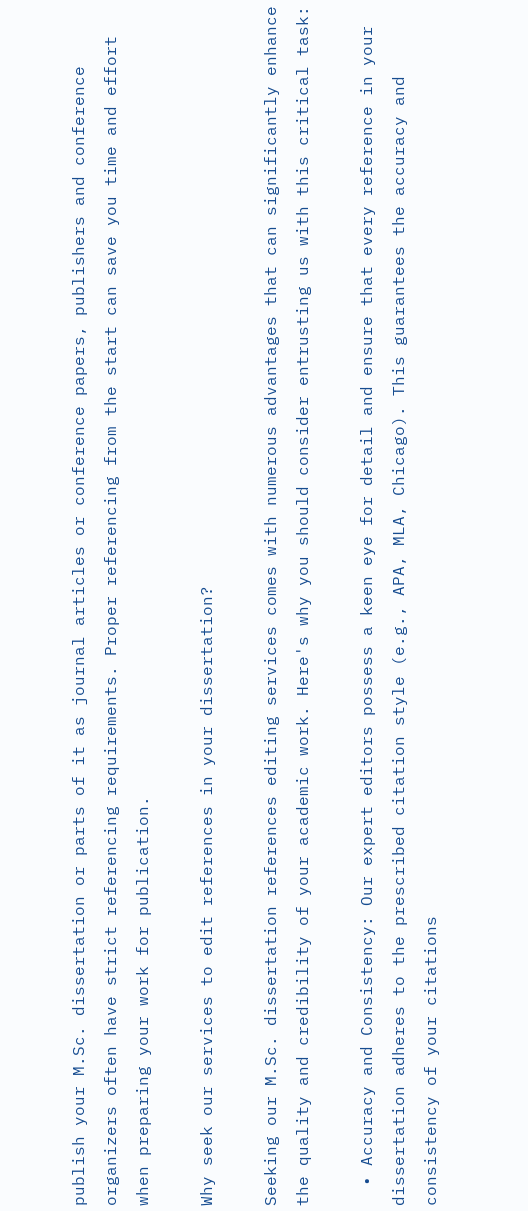publish your M.Sc. dissertation or parts of it as journal articles or conference papers, publishers and conference organizers often have strict referencing requirements. Proper referencing from the start can save you time and effort when preparing your work for publication.

Why seek our services to edit references in your dissertation?

Seeking our M.Sc. dissertation references editing services comes with numerous advantages that can significantly enhance the quality and credibility of your academic work. Here's why you should consider entrusting us with this critical task:

  • Accuracy and Consistency: Our expert editors possess a keen eye for detail and ensure that every reference in your dissertation adheres to the prescribed citation style (e.g., APA, MLA, Chicago). This guarantees the accuracy and consistency of your citations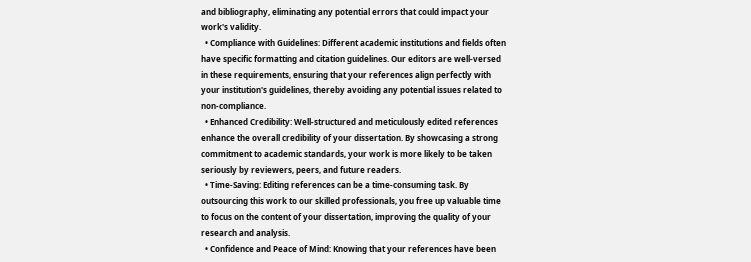and bibliography, eliminating any potential errors that could impact your work's validity.
  • Compliance with Guidelines: Different academic institutions and fields often have specific formatting and citation guidelines. Our editors are well-versed in these requirements, ensuring that your references align perfectly with your institution's guidelines, thereby avoiding any potential issues related to non-compliance.
  • Enhanced Credibility: Well-structured and meticulously edited references enhance the overall credibility of your dissertation. By showcasing a strong commitment to academic standards, your work is more likely to be taken seriously by reviewers, peers, and future readers.
  • Time-Saving: Editing references can be a time-consuming task. By outsourcing this work to our skilled professionals, you free up valuable time to focus on the content of your dissertation, improving the quality of your research and analysis.
  • Confidence and Peace of Mind: Knowing that your references have been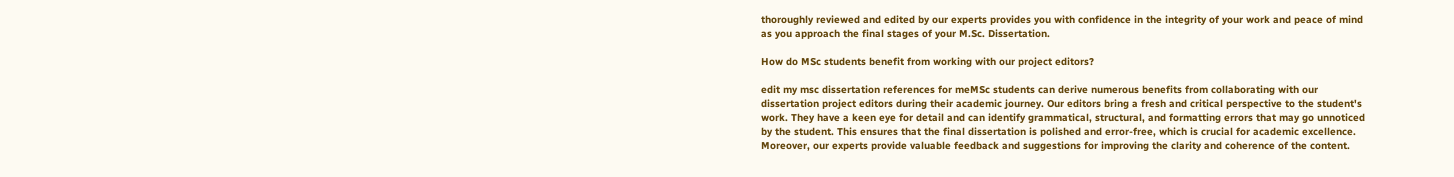thoroughly reviewed and edited by our experts provides you with confidence in the integrity of your work and peace of mind as you approach the final stages of your M.Sc. Dissertation.

How do MSc students benefit from working with our project editors?

edit my msc dissertation references for meMSc students can derive numerous benefits from collaborating with our dissertation project editors during their academic journey. Our editors bring a fresh and critical perspective to the student's work. They have a keen eye for detail and can identify grammatical, structural, and formatting errors that may go unnoticed by the student. This ensures that the final dissertation is polished and error-free, which is crucial for academic excellence. Moreover, our experts provide valuable feedback and suggestions for improving the clarity and coherence of the content.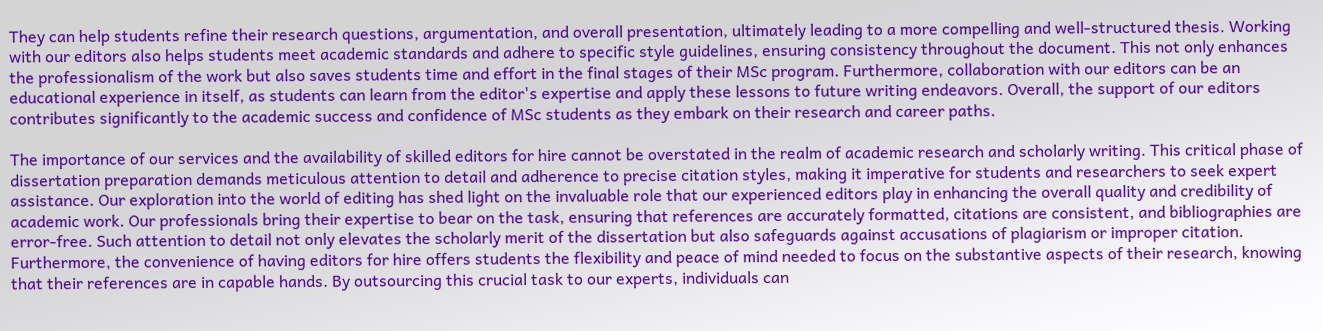They can help students refine their research questions, argumentation, and overall presentation, ultimately leading to a more compelling and well-structured thesis. Working with our editors also helps students meet academic standards and adhere to specific style guidelines, ensuring consistency throughout the document. This not only enhances the professionalism of the work but also saves students time and effort in the final stages of their MSc program. Furthermore, collaboration with our editors can be an educational experience in itself, as students can learn from the editor's expertise and apply these lessons to future writing endeavors. Overall, the support of our editors contributes significantly to the academic success and confidence of MSc students as they embark on their research and career paths.

The importance of our services and the availability of skilled editors for hire cannot be overstated in the realm of academic research and scholarly writing. This critical phase of dissertation preparation demands meticulous attention to detail and adherence to precise citation styles, making it imperative for students and researchers to seek expert assistance. Our exploration into the world of editing has shed light on the invaluable role that our experienced editors play in enhancing the overall quality and credibility of academic work. Our professionals bring their expertise to bear on the task, ensuring that references are accurately formatted, citations are consistent, and bibliographies are error-free. Such attention to detail not only elevates the scholarly merit of the dissertation but also safeguards against accusations of plagiarism or improper citation. Furthermore, the convenience of having editors for hire offers students the flexibility and peace of mind needed to focus on the substantive aspects of their research, knowing that their references are in capable hands. By outsourcing this crucial task to our experts, individuals can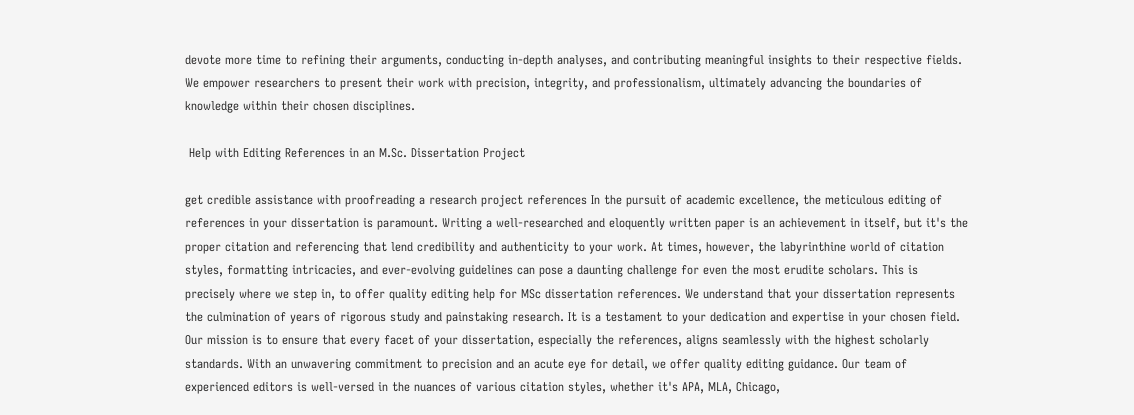devote more time to refining their arguments, conducting in-depth analyses, and contributing meaningful insights to their respective fields. We empower researchers to present their work with precision, integrity, and professionalism, ultimately advancing the boundaries of knowledge within their chosen disciplines.

 Help with Editing References in an M.Sc. Dissertation Project

get credible assistance with proofreading a research project references In the pursuit of academic excellence, the meticulous editing of references in your dissertation is paramount. Writing a well-researched and eloquently written paper is an achievement in itself, but it's the proper citation and referencing that lend credibility and authenticity to your work. At times, however, the labyrinthine world of citation styles, formatting intricacies, and ever-evolving guidelines can pose a daunting challenge for even the most erudite scholars. This is precisely where we step in, to offer quality editing help for MSc dissertation references. We understand that your dissertation represents the culmination of years of rigorous study and painstaking research. It is a testament to your dedication and expertise in your chosen field. Our mission is to ensure that every facet of your dissertation, especially the references, aligns seamlessly with the highest scholarly standards. With an unwavering commitment to precision and an acute eye for detail, we offer quality editing guidance. Our team of experienced editors is well-versed in the nuances of various citation styles, whether it's APA, MLA, Chicago,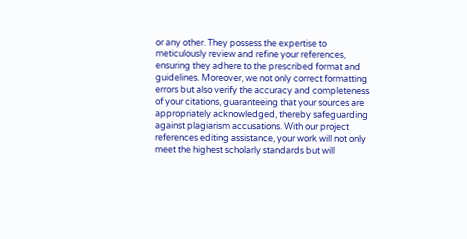or any other. They possess the expertise to meticulously review and refine your references, ensuring they adhere to the prescribed format and guidelines. Moreover, we not only correct formatting errors but also verify the accuracy and completeness of your citations, guaranteeing that your sources are appropriately acknowledged, thereby safeguarding against plagiarism accusations. With our project references editing assistance, your work will not only meet the highest scholarly standards but will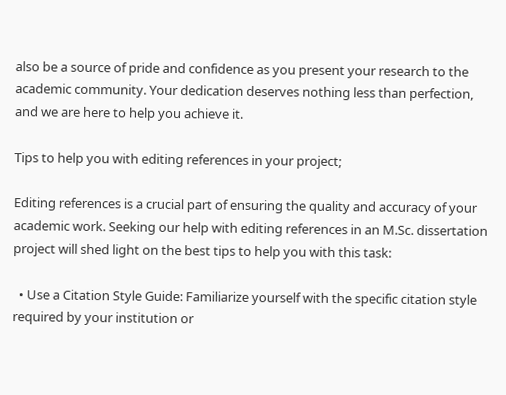also be a source of pride and confidence as you present your research to the academic community. Your dedication deserves nothing less than perfection, and we are here to help you achieve it.

Tips to help you with editing references in your project;

Editing references is a crucial part of ensuring the quality and accuracy of your academic work. Seeking our help with editing references in an M.Sc. dissertation project will shed light on the best tips to help you with this task:

  • Use a Citation Style Guide: Familiarize yourself with the specific citation style required by your institution or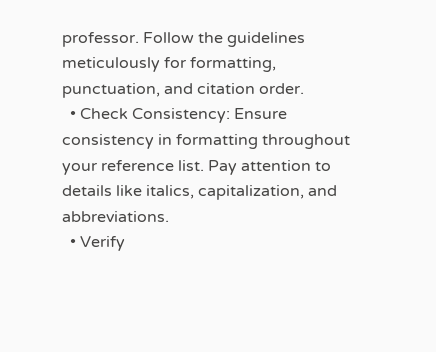professor. Follow the guidelines meticulously for formatting, punctuation, and citation order.
  • Check Consistency: Ensure consistency in formatting throughout your reference list. Pay attention to details like italics, capitalization, and abbreviations.
  • Verify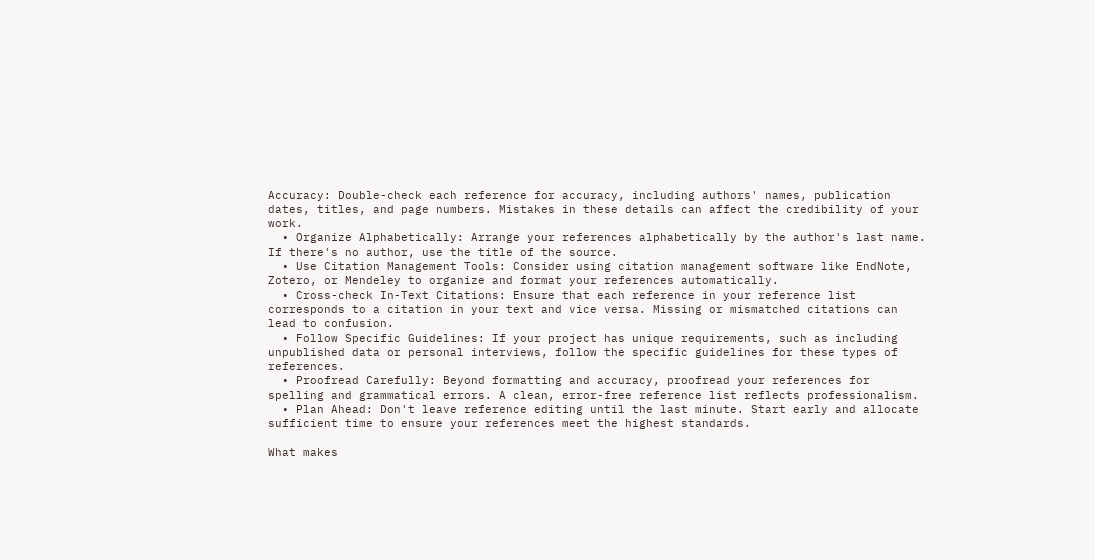Accuracy: Double-check each reference for accuracy, including authors' names, publication dates, titles, and page numbers. Mistakes in these details can affect the credibility of your work.
  • Organize Alphabetically: Arrange your references alphabetically by the author's last name. If there's no author, use the title of the source.
  • Use Citation Management Tools: Consider using citation management software like EndNote, Zotero, or Mendeley to organize and format your references automatically.
  • Cross-check In-Text Citations: Ensure that each reference in your reference list corresponds to a citation in your text and vice versa. Missing or mismatched citations can lead to confusion.
  • Follow Specific Guidelines: If your project has unique requirements, such as including unpublished data or personal interviews, follow the specific guidelines for these types of references.
  • Proofread Carefully: Beyond formatting and accuracy, proofread your references for spelling and grammatical errors. A clean, error-free reference list reflects professionalism.
  • Plan Ahead: Don't leave reference editing until the last minute. Start early and allocate sufficient time to ensure your references meet the highest standards.

What makes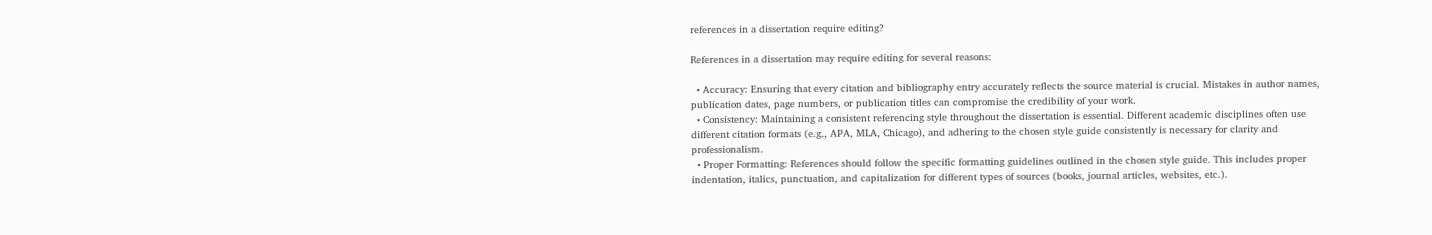references in a dissertation require editing?

References in a dissertation may require editing for several reasons:

  • Accuracy: Ensuring that every citation and bibliography entry accurately reflects the source material is crucial. Mistakes in author names, publication dates, page numbers, or publication titles can compromise the credibility of your work.
  • Consistency: Maintaining a consistent referencing style throughout the dissertation is essential. Different academic disciplines often use different citation formats (e.g., APA, MLA, Chicago), and adhering to the chosen style guide consistently is necessary for clarity and professionalism.
  • Proper Formatting: References should follow the specific formatting guidelines outlined in the chosen style guide. This includes proper indentation, italics, punctuation, and capitalization for different types of sources (books, journal articles, websites, etc.).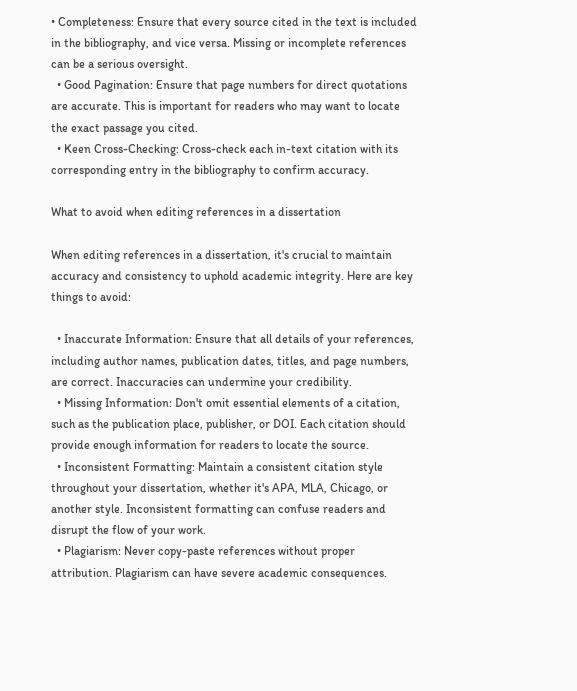• Completeness: Ensure that every source cited in the text is included in the bibliography, and vice versa. Missing or incomplete references can be a serious oversight.
  • Good Pagination: Ensure that page numbers for direct quotations are accurate. This is important for readers who may want to locate the exact passage you cited.
  • Keen Cross-Checking: Cross-check each in-text citation with its corresponding entry in the bibliography to confirm accuracy.

What to avoid when editing references in a dissertation

When editing references in a dissertation, it's crucial to maintain accuracy and consistency to uphold academic integrity. Here are key things to avoid:

  • Inaccurate Information: Ensure that all details of your references, including author names, publication dates, titles, and page numbers, are correct. Inaccuracies can undermine your credibility.
  • Missing Information: Don't omit essential elements of a citation, such as the publication place, publisher, or DOI. Each citation should provide enough information for readers to locate the source.
  • Inconsistent Formatting: Maintain a consistent citation style throughout your dissertation, whether it's APA, MLA, Chicago, or another style. Inconsistent formatting can confuse readers and disrupt the flow of your work.
  • Plagiarism: Never copy-paste references without proper attribution. Plagiarism can have severe academic consequences.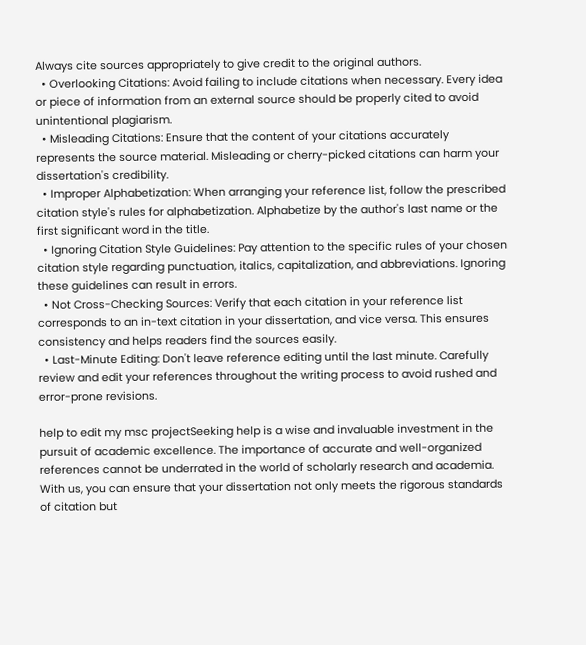Always cite sources appropriately to give credit to the original authors.
  • Overlooking Citations: Avoid failing to include citations when necessary. Every idea or piece of information from an external source should be properly cited to avoid unintentional plagiarism.
  • Misleading Citations: Ensure that the content of your citations accurately represents the source material. Misleading or cherry-picked citations can harm your dissertation's credibility.
  • Improper Alphabetization: When arranging your reference list, follow the prescribed citation style's rules for alphabetization. Alphabetize by the author's last name or the first significant word in the title.
  • Ignoring Citation Style Guidelines: Pay attention to the specific rules of your chosen citation style regarding punctuation, italics, capitalization, and abbreviations. Ignoring these guidelines can result in errors.
  • Not Cross-Checking Sources: Verify that each citation in your reference list corresponds to an in-text citation in your dissertation, and vice versa. This ensures consistency and helps readers find the sources easily.
  • Last-Minute Editing: Don't leave reference editing until the last minute. Carefully review and edit your references throughout the writing process to avoid rushed and error-prone revisions.

help to edit my msc projectSeeking help is a wise and invaluable investment in the pursuit of academic excellence. The importance of accurate and well-organized references cannot be underrated in the world of scholarly research and academia. With us, you can ensure that your dissertation not only meets the rigorous standards of citation but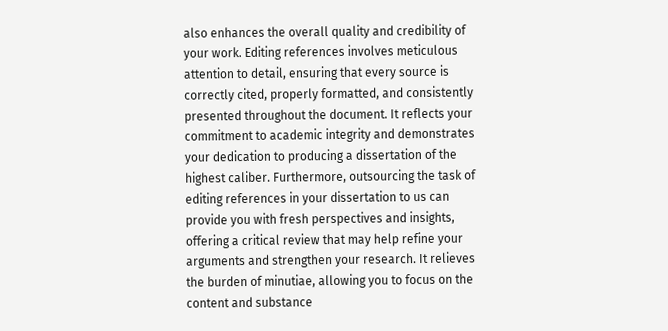also enhances the overall quality and credibility of your work. Editing references involves meticulous attention to detail, ensuring that every source is correctly cited, properly formatted, and consistently presented throughout the document. It reflects your commitment to academic integrity and demonstrates your dedication to producing a dissertation of the highest caliber. Furthermore, outsourcing the task of editing references in your dissertation to us can provide you with fresh perspectives and insights, offering a critical review that may help refine your arguments and strengthen your research. It relieves the burden of minutiae, allowing you to focus on the content and substance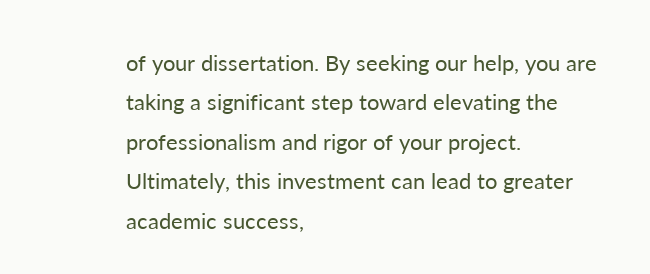of your dissertation. By seeking our help, you are taking a significant step toward elevating the professionalism and rigor of your project. Ultimately, this investment can lead to greater academic success,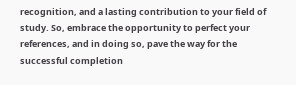recognition, and a lasting contribution to your field of study. So, embrace the opportunity to perfect your references, and in doing so, pave the way for the successful completion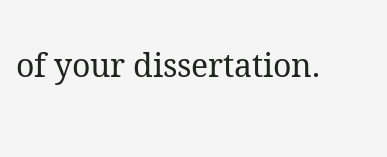of your dissertation.